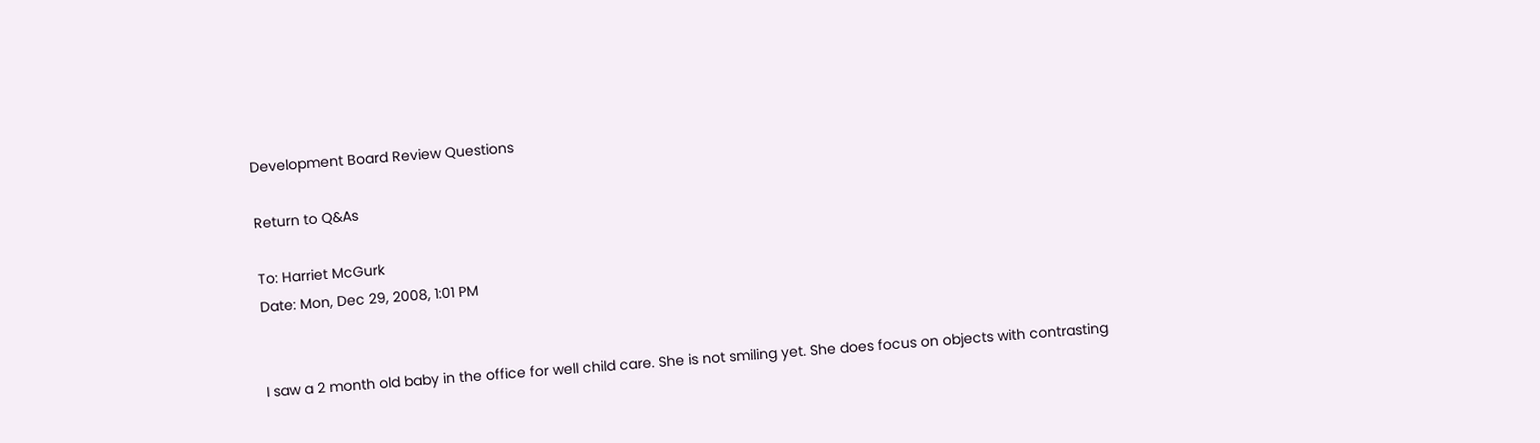Development Board Review Questions

Return to Q&As

To: Harriet McGurk
Date: Mon, Dec 29, 2008, 1:01 PM


I saw a 2 month old baby in the office for well child care. She is not smiling yet. She does focus on objects with contrasting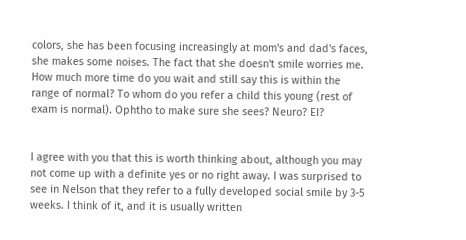colors, she has been focusing increasingly at mom's and dad's faces, she makes some noises. The fact that she doesn't smile worries me. How much more time do you wait and still say this is within the range of normal? To whom do you refer a child this young (rest of exam is normal). Ophtho to make sure she sees? Neuro? EI?


I agree with you that this is worth thinking about, although you may not come up with a definite yes or no right away. I was surprised to see in Nelson that they refer to a fully developed social smile by 3-5 weeks. I think of it, and it is usually written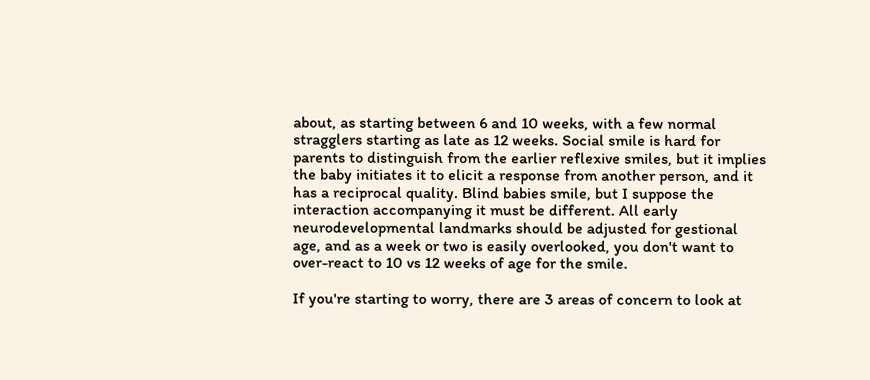about, as starting between 6 and 10 weeks, with a few normal stragglers starting as late as 12 weeks. Social smile is hard for parents to distinguish from the earlier reflexive smiles, but it implies the baby initiates it to elicit a response from another person, and it has a reciprocal quality. Blind babies smile, but I suppose the interaction accompanying it must be different. All early neurodevelopmental landmarks should be adjusted for gestional age, and as a week or two is easily overlooked, you don't want to over-react to 10 vs 12 weeks of age for the smile.

If you're starting to worry, there are 3 areas of concern to look at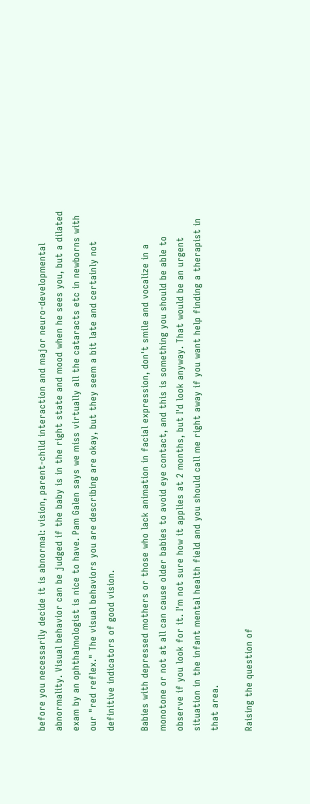before you necessarily decide it is abnormal: vision, parent-child interaction and major neuro-developmental abnormality. Visual behavior can be judged if the baby is in the right state and mood when he sees you, but a dilated exam by an ophthalmologist is nice to have. Pam Galen says we miss virtually all the cataracts etc in newborns with our "red reflex." The visual behaviors you are describing are okay, but they seem a bit late and certainly not definitive indicators of good vision.

Babies with depressed mothers or those who lack animation in facial expression, don't smile and vocalize in a monotone or not at all can cause older babies to avoid eye contact, and this is something you should be able to observe if you look for it. I'm not sure how it applies at 2 months, but I'd look anyway. That would be an urgent situation in the infant mental health field and you should call me right away if you want help finding a therapist in that area.

Raising the question of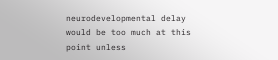neurodevelopmental delay would be too much at this point unless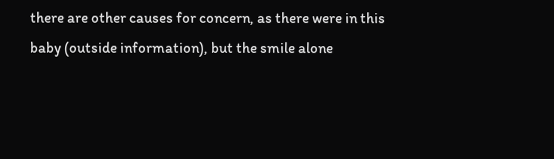there are other causes for concern, as there were in this baby (outside information), but the smile alone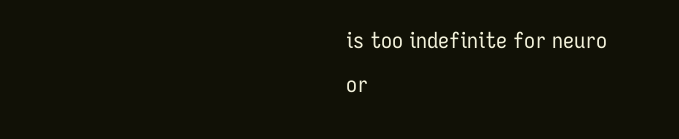is too indefinite for neuro or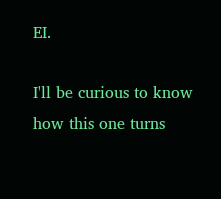EI.

I'll be curious to know how this one turns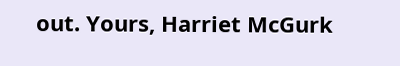out. Yours, Harriet McGurk